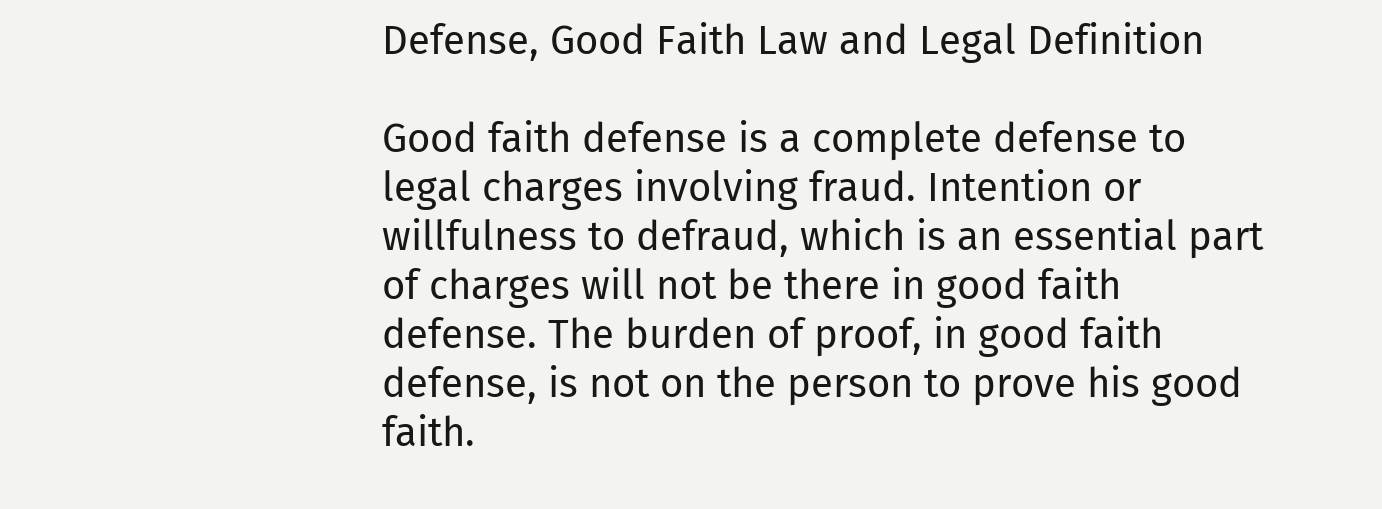Defense, Good Faith Law and Legal Definition

Good faith defense is a complete defense to legal charges involving fraud. Intention or willfulness to defraud, which is an essential part of charges will not be there in good faith defense. The burden of proof, in good faith defense, is not on the person to prove his good faith.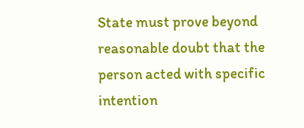State must prove beyond reasonable doubt that the person acted with specific intention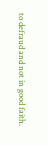to defraud and not in good faith.